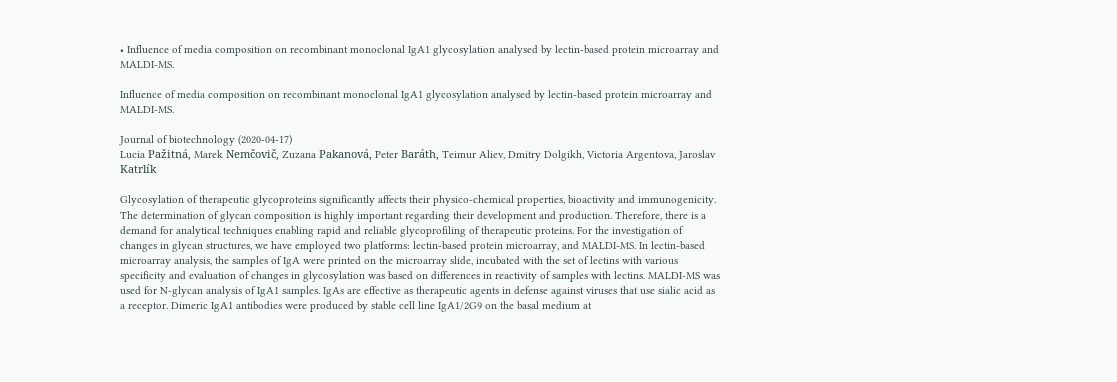• Influence of media composition on recombinant monoclonal IgA1 glycosylation analysed by lectin-based protein microarray and MALDI-MS.

Influence of media composition on recombinant monoclonal IgA1 glycosylation analysed by lectin-based protein microarray and MALDI-MS.

Journal of biotechnology (2020-04-17)
Lucia Pažitná, Marek Nemčovič, Zuzana Pakanová, Peter Baráth, Teimur Aliev, Dmitry Dolgikh, Victoria Argentova, Jaroslav Katrlík

Glycosylation of therapeutic glycoproteins significantly affects their physico-chemical properties, bioactivity and immunogenicity. The determination of glycan composition is highly important regarding their development and production. Therefore, there is a demand for analytical techniques enabling rapid and reliable glycoprofiling of therapeutic proteins. For the investigation of changes in glycan structures, we have employed two platforms: lectin-based protein microarray, and MALDI-MS. In lectin-based microarray analysis, the samples of IgA were printed on the microarray slide, incubated with the set of lectins with various specificity and evaluation of changes in glycosylation was based on differences in reactivity of samples with lectins. MALDI-MS was used for N-glycan analysis of IgA1 samples. IgAs are effective as therapeutic agents in defense against viruses that use sialic acid as a receptor. Dimeric IgA1 antibodies were produced by stable cell line IgA1/2G9 on the basal medium at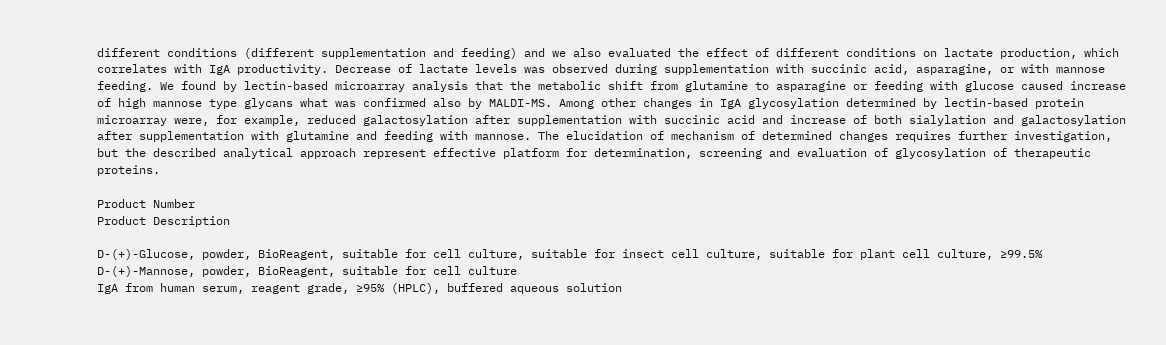different conditions (different supplementation and feeding) and we also evaluated the effect of different conditions on lactate production, which correlates with IgA productivity. Decrease of lactate levels was observed during supplementation with succinic acid, asparagine, or with mannose feeding. We found by lectin-based microarray analysis that the metabolic shift from glutamine to asparagine or feeding with glucose caused increase of high mannose type glycans what was confirmed also by MALDI-MS. Among other changes in IgA glycosylation determined by lectin-based protein microarray were, for example, reduced galactosylation after supplementation with succinic acid and increase of both sialylation and galactosylation after supplementation with glutamine and feeding with mannose. The elucidation of mechanism of determined changes requires further investigation, but the described analytical approach represent effective platform for determination, screening and evaluation of glycosylation of therapeutic proteins.

Product Number
Product Description

D-(+)-Glucose, powder, BioReagent, suitable for cell culture, suitable for insect cell culture, suitable for plant cell culture, ≥99.5%
D-(+)-Mannose, powder, BioReagent, suitable for cell culture
IgA from human serum, reagent grade, ≥95% (HPLC), buffered aqueous solution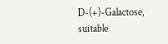D-(+)-Galactose, suitable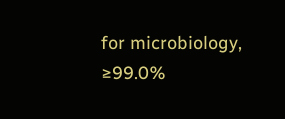for microbiology, ≥99.0%